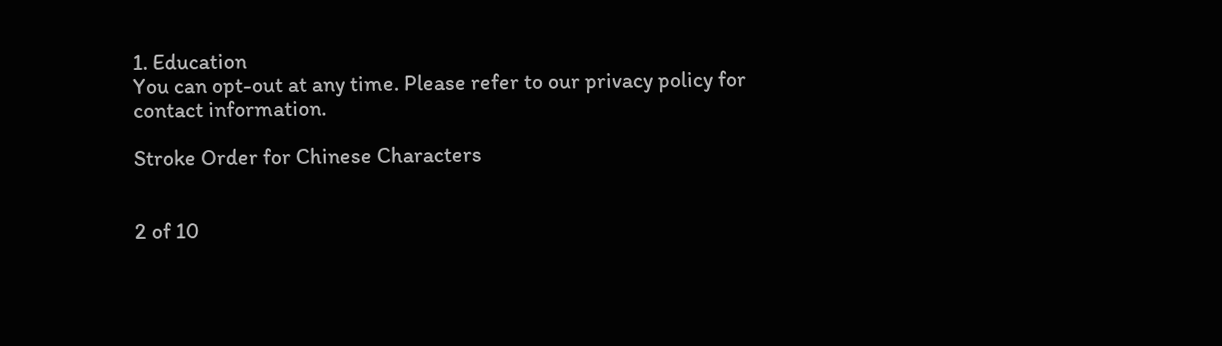1. Education
You can opt-out at any time. Please refer to our privacy policy for contact information.

Stroke Order for Chinese Characters


2 of 10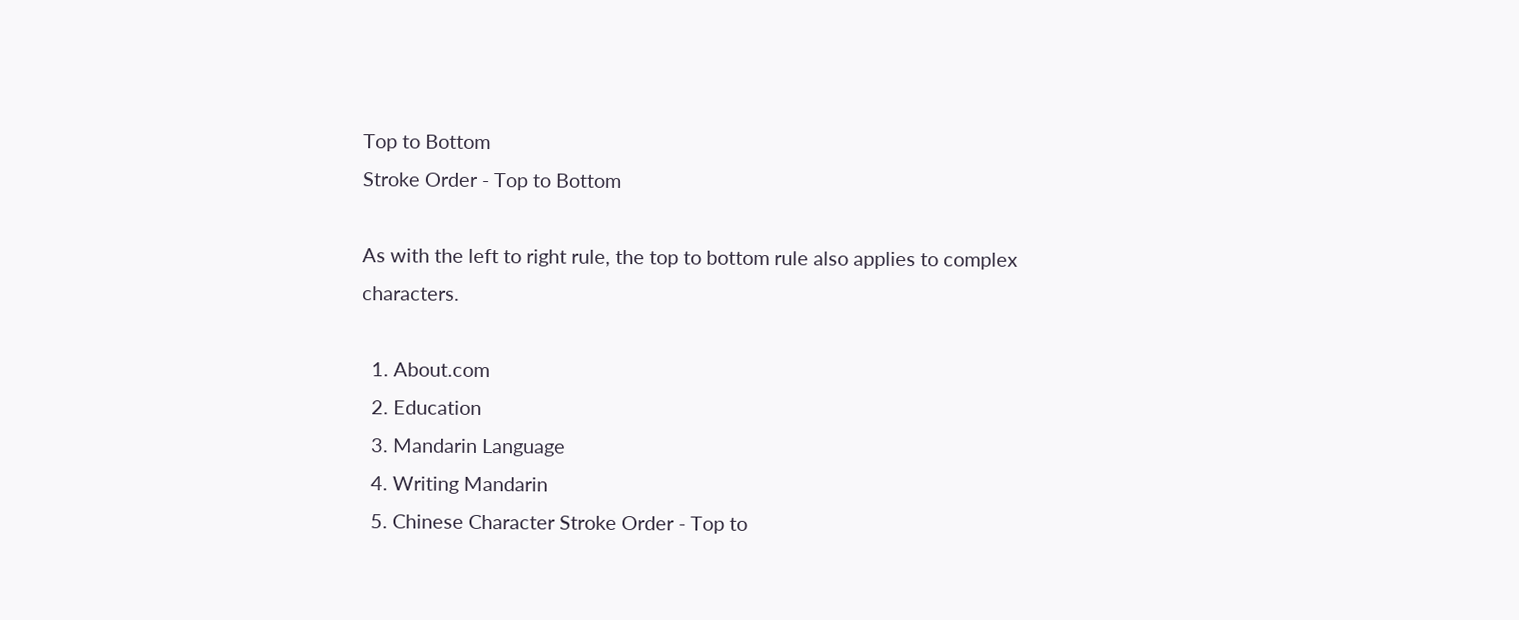Top to Bottom
Stroke Order - Top to Bottom

As with the left to right rule, the top to bottom rule also applies to complex characters.

  1. About.com
  2. Education
  3. Mandarin Language
  4. Writing Mandarin
  5. Chinese Character Stroke Order - Top to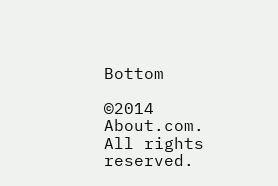Bottom

©2014 About.com. All rights reserved.